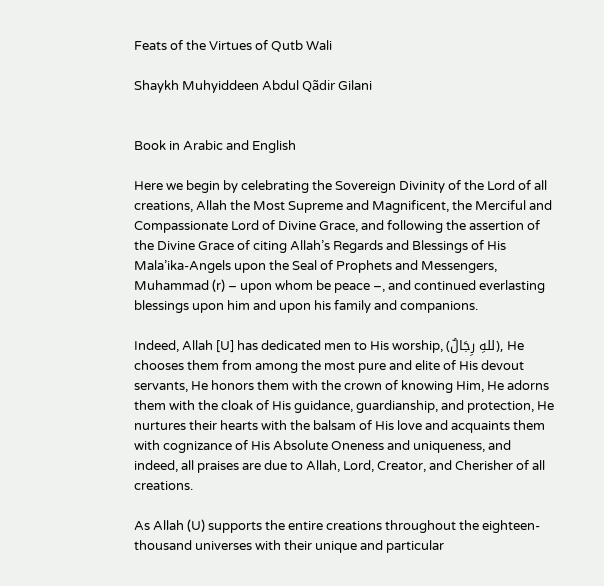Feats of the Virtues of Qutb Wali

Shaykh Muhyiddeen Abdul Qãdir Gilani


Book in Arabic and English

Here we begin by celebrating the Sovereign Divinity of the Lord of all creations, Allah the Most Supreme and Magnificent, the Merciful and Compassionate Lord of Divine Grace, and following the assertion of the Divine Grace of citing Allah’s Regards and Blessings of His Mala’ika-Angels upon the Seal of Prophets and Messengers, Muhammad (r) – upon whom be peace –, and continued everlasting blessings upon him and upon his family and companions.

Indeed, Allah [U] has dedicated men to His worship, (للهِ رِجَالٌ), He chooses them from among the most pure and elite of His devout servants, He honors them with the crown of knowing Him, He adorns them with the cloak of His guidance, guardianship, and protection, He nurtures their hearts with the balsam of His love and acquaints them with cognizance of His Absolute Oneness and uniqueness, and indeed, all praises are due to Allah, Lord, Creator, and Cherisher of all creations.

As Allah (U) supports the entire creations throughout the eighteen-thousand universes with their unique and particular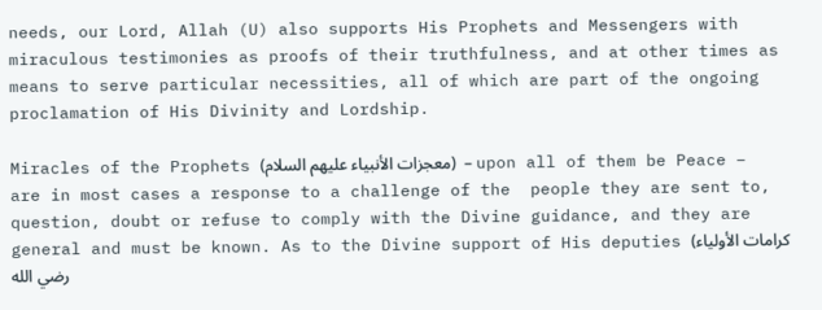needs, our Lord, Allah (U) also supports His Prophets and Messengers with miraculous testimonies as proofs of their truthfulness, and at other times as means to serve particular necessities, all of which are part of the ongoing proclamation of His Divinity and Lordship.

Miracles of the Prophets (معجزات الأنبياء عليهم السلام)  – upon all of them be Peace – are in most cases a response to a challenge of the  people they are sent to, question, doubt or refuse to comply with the Divine guidance, and they are general and must be known. As to the Divine support of His deputies (كرامات الأولياء رضي الله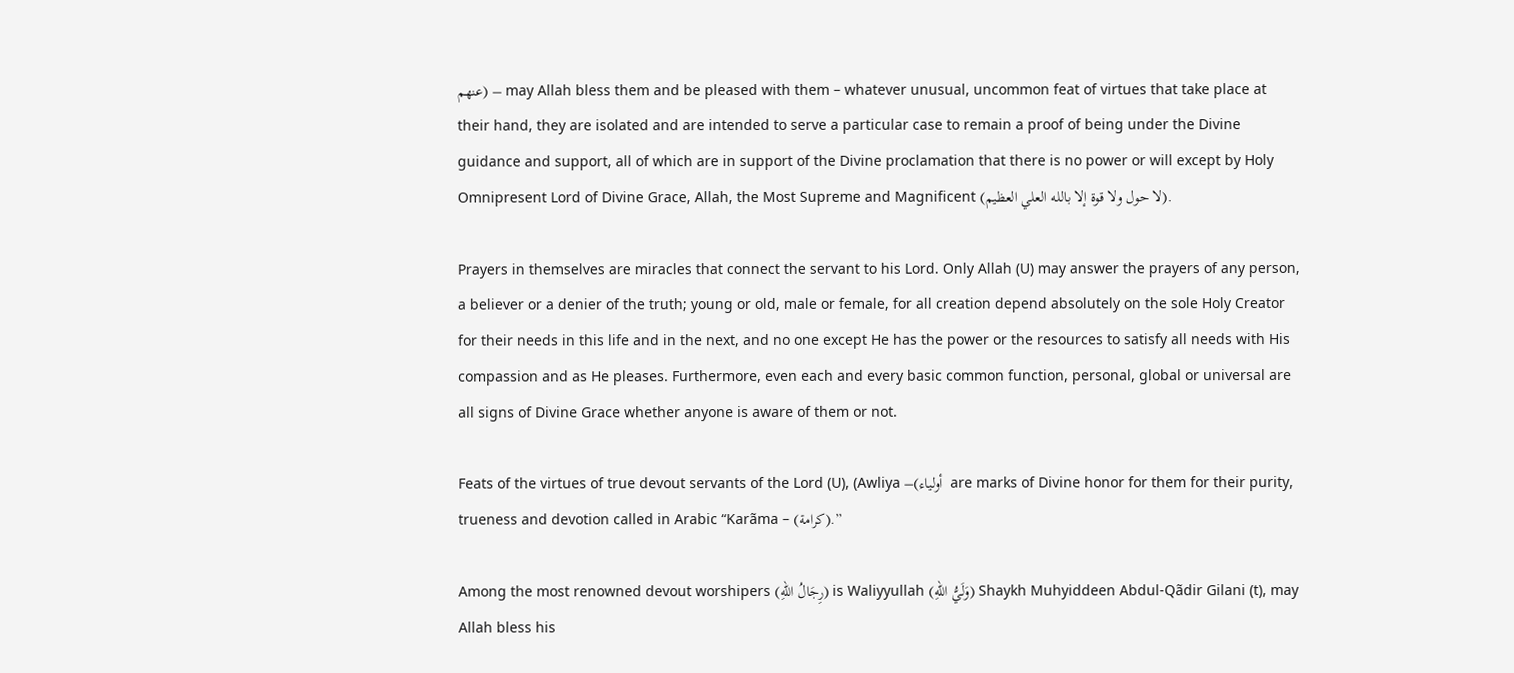عنهم) – may Allah bless them and be pleased with them – whatever unusual, uncommon feat of virtues that take place at their hand, they are isolated and are intended to serve a particular case to remain a proof of being under the Divine guidance and support, all of which are in support of the Divine proclamation that there is no power or will except by Holy Omnipresent Lord of Divine Grace, Allah, the Most Supreme and Magnificent (لا حول ولا قوة إلا بالله العلي العظيم).

Prayers in themselves are miracles that connect the servant to his Lord. Only Allah (U) may answer the prayers of any person, a believer or a denier of the truth; young or old, male or female, for all creation depend absolutely on the sole Holy Creator for their needs in this life and in the next, and no one except He has the power or the resources to satisfy all needs with His compassion and as He pleases. Furthermore, even each and every basic common function, personal, global or universal are all signs of Divine Grace whether anyone is aware of them or not.

Feats of the virtues of true devout servants of the Lord (U), (Awliya –(أولياء  are marks of Divine honor for them for their purity, trueness and devotion called in Arabic “Karãma – (كرامة).”

Among the most renowned devout worshipers (رِجَالُ اللهِ) is Waliyyullah (وَلَيُّ اللهِ) Shaykh Muhyiddeen Abdul-Qãdir Gilani (t), may Allah bless his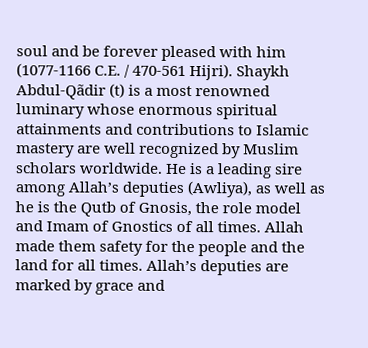soul and be forever pleased with him (1077-1166 C.E. / 470-561 Hijri). Shaykh Abdul-Qãdir (t) is a most renowned luminary whose enormous spiritual attainments and contributions to Islamic mastery are well recognized by Muslim scholars worldwide. He is a leading sire among Allah’s deputies (Awliya), as well as he is the Qutb of Gnosis, the role model and Imam of Gnostics of all times. Allah made them safety for the people and the land for all times. Allah’s deputies are marked by grace and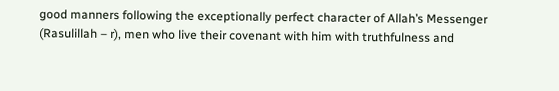good manners following the exceptionally perfect character of Allah’s Messenger (Rasulillah – r), men who live their covenant with him with truthfulness and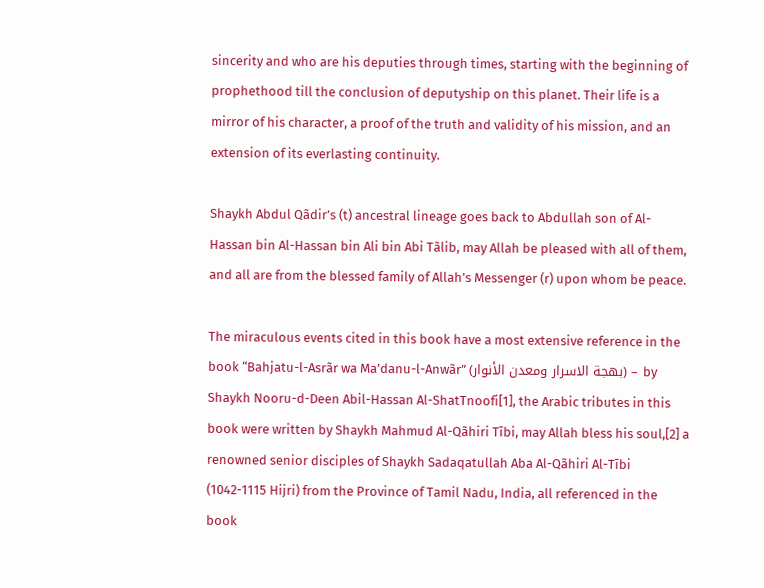sincerity and who are his deputies through times, starting with the beginning of prophethood till the conclusion of deputyship on this planet. Their life is a mirror of his character, a proof of the truth and validity of his mission, and an extension of its everlasting continuity.

Shaykh Abdul Qãdir’s (t) ancestral lineage goes back to Abdullah son of Al-Hassan bin Al-Hassan bin Ali bin Abi Tãlib, may Allah be pleased with all of them, and all are from the blessed family of Allah’s Messenger (r) upon whom be peace.

The miraculous events cited in this book have a most extensive reference in the book “Bahjatu-l-Asrãr wa Ma’danu-l-Anwãr” (بهجة الاسرار ومعدن الأنوار) – by Shaykh Nooru-d-Deen Abil-Hassan Al-ShatTnoofi[1], the Arabic tributes in this book were written by Shaykh Mahmud Al-Qãhiri Tībi, may Allah bless his soul,[2] a renowned senior disciples of Shaykh Sadaqatullah Aba Al-Qãhiri Al-Tībi (1042-1115 Hijri) from the Province of Tamil Nadu, India, all referenced in the book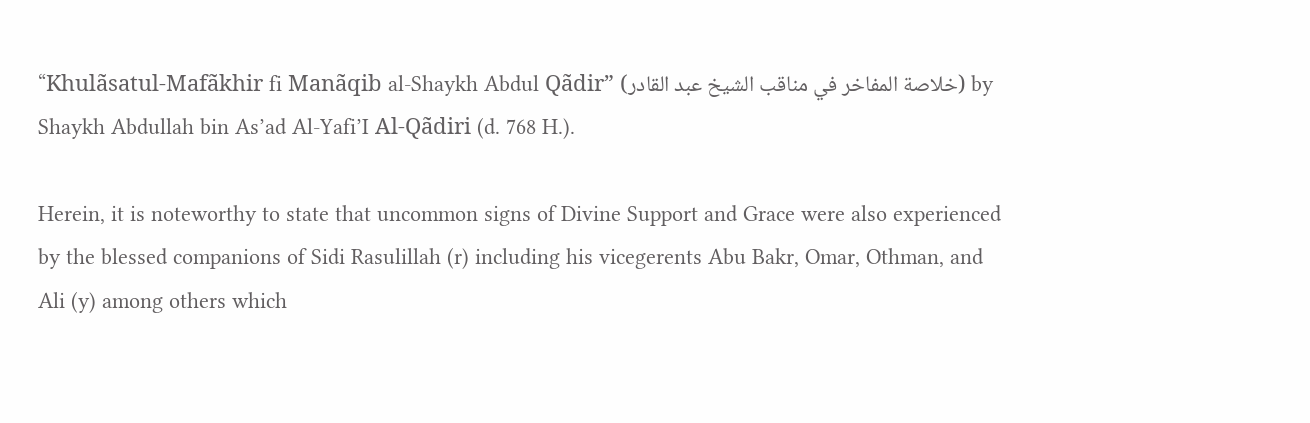“Khulãsatul-Mafãkhir fi Manãqib al-Shaykh Abdul Qãdir” (خلاصة المفاخر في مناقب الشيخ عبد القادر) by Shaykh Abdullah bin As’ad Al-Yafi’I Al-Qãdiri (d. 768 H.).

Herein, it is noteworthy to state that uncommon signs of Divine Support and Grace were also experienced by the blessed companions of Sidi Rasulillah (r) including his vicegerents Abu Bakr, Omar, Othman, and Ali (y) among others which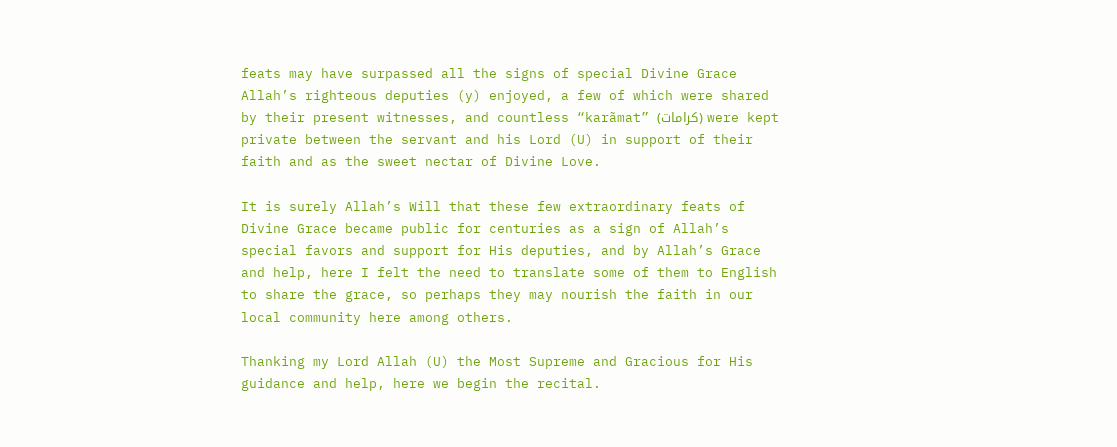feats may have surpassed all the signs of special Divine Grace Allah’s righteous deputies (y) enjoyed, a few of which were shared by their present witnesses, and countless “karãmat” (كرامات) were kept private between the servant and his Lord (U) in support of their faith and as the sweet nectar of Divine Love.

It is surely Allah’s Will that these few extraordinary feats of Divine Grace became public for centuries as a sign of Allah’s special favors and support for His deputies, and by Allah’s Grace and help, here I felt the need to translate some of them to English to share the grace, so perhaps they may nourish the faith in our local community here among others.

Thanking my Lord Allah (U) the Most Supreme and Gracious for His guidance and help, here we begin the recital.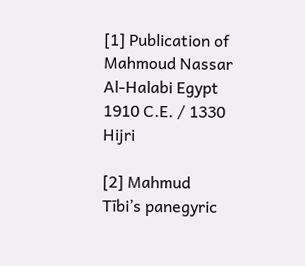[1] Publication of Mahmoud Nassar Al-Halabi Egypt 1910 C.E. / 1330 Hijri

[2] Mahmud Tībi’s panegyric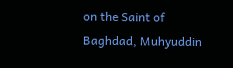on the Saint of Baghdad, Muhyuddin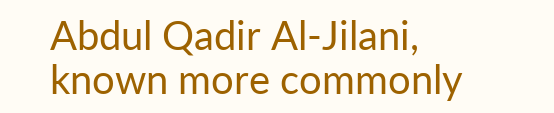Abdul Qadir Al-Jilani, known more commonly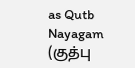as Qutb Nayagam (குத்பு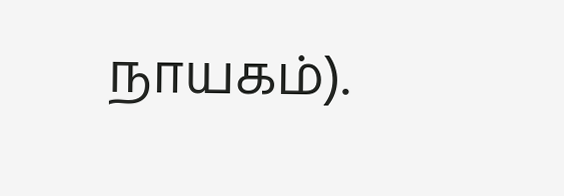நாயகம்).